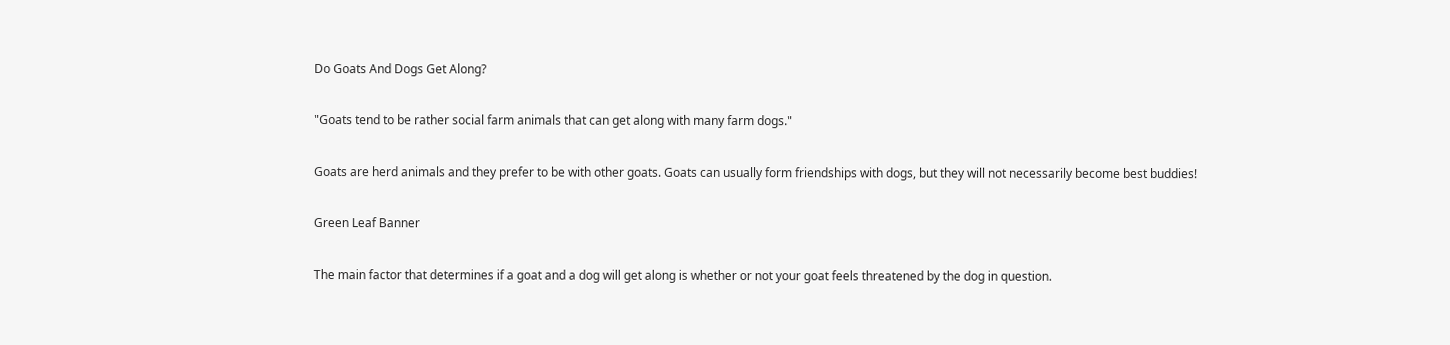Do Goats And Dogs Get Along?

"Goats tend to be rather social farm animals that can get along with many farm dogs."

Goats are herd animals and they prefer to be with other goats. Goats can usually form friendships with dogs, but they will not necessarily become best buddies!

Green Leaf Banner

The main factor that determines if a goat and a dog will get along is whether or not your goat feels threatened by the dog in question.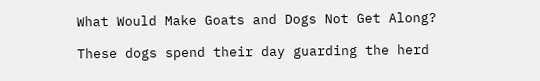What Would Make Goats and Dogs Not Get Along?

These dogs spend their day guarding the herd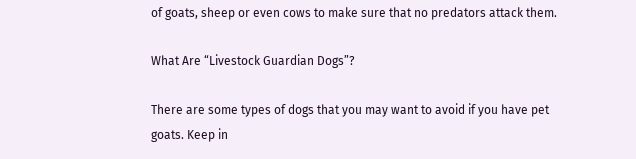of goats, sheep or even cows to make sure that no predators attack them.

What Are “Livestock Guardian Dogs”?

There are some types of dogs that you may want to avoid if you have pet goats. Keep in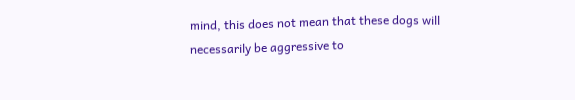mind, this does not mean that these dogs will necessarily be aggressive to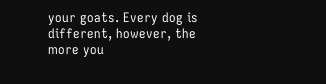your goats. Every dog is different, however, the more you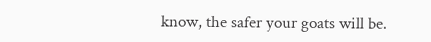know, the safer your goats will be.